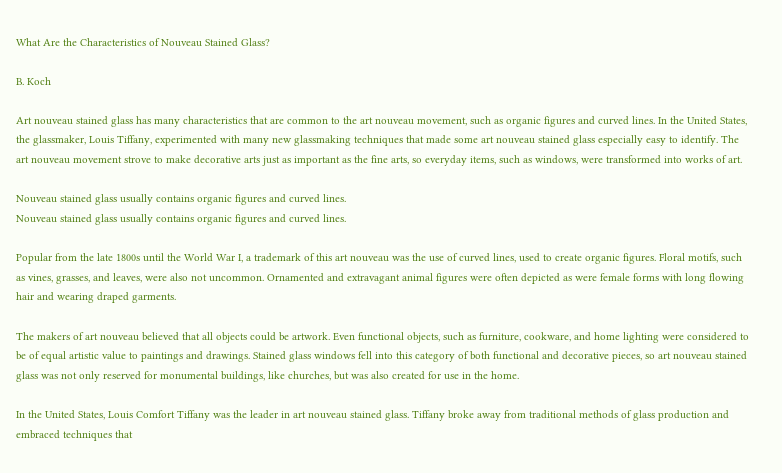What Are the Characteristics of Nouveau Stained Glass?

B. Koch

Art nouveau stained glass has many characteristics that are common to the art nouveau movement, such as organic figures and curved lines. In the United States, the glassmaker, Louis Tiffany, experimented with many new glassmaking techniques that made some art nouveau stained glass especially easy to identify. The art nouveau movement strove to make decorative arts just as important as the fine arts, so everyday items, such as windows, were transformed into works of art.

Nouveau stained glass usually contains organic figures and curved lines.
Nouveau stained glass usually contains organic figures and curved lines.

Popular from the late 1800s until the World War I, a trademark of this art nouveau was the use of curved lines, used to create organic figures. Floral motifs, such as vines, grasses, and leaves, were also not uncommon. Ornamented and extravagant animal figures were often depicted as were female forms with long flowing hair and wearing draped garments.

The makers of art nouveau believed that all objects could be artwork. Even functional objects, such as furniture, cookware, and home lighting were considered to be of equal artistic value to paintings and drawings. Stained glass windows fell into this category of both functional and decorative pieces, so art nouveau stained glass was not only reserved for monumental buildings, like churches, but was also created for use in the home.

In the United States, Louis Comfort Tiffany was the leader in art nouveau stained glass. Tiffany broke away from traditional methods of glass production and embraced techniques that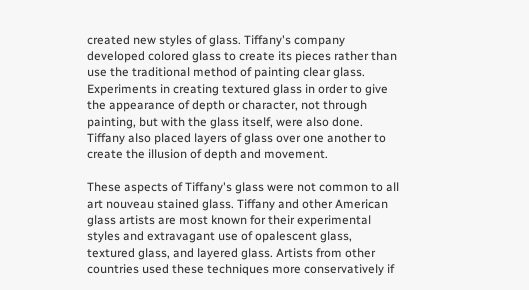created new styles of glass. Tiffany's company developed colored glass to create its pieces rather than use the traditional method of painting clear glass. Experiments in creating textured glass in order to give the appearance of depth or character, not through painting, but with the glass itself, were also done. Tiffany also placed layers of glass over one another to create the illusion of depth and movement.

These aspects of Tiffany's glass were not common to all art nouveau stained glass. Tiffany and other American glass artists are most known for their experimental styles and extravagant use of opalescent glass, textured glass, and layered glass. Artists from other countries used these techniques more conservatively if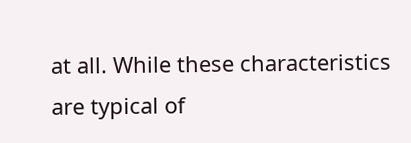at all. While these characteristics are typical of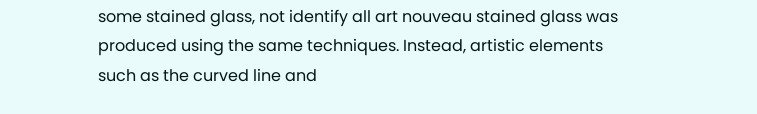some stained glass, not identify all art nouveau stained glass was produced using the same techniques. Instead, artistic elements such as the curved line and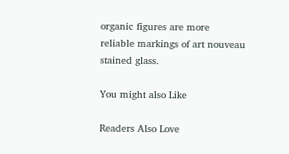organic figures are more reliable markings of art nouveau stained glass.

You might also Like

Readers Also Love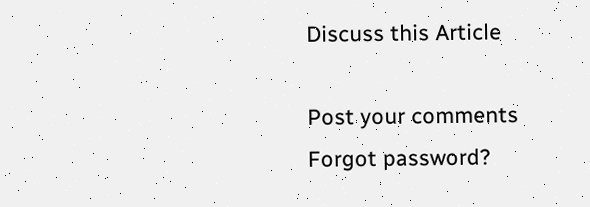Discuss this Article

Post your comments
Forgot password?